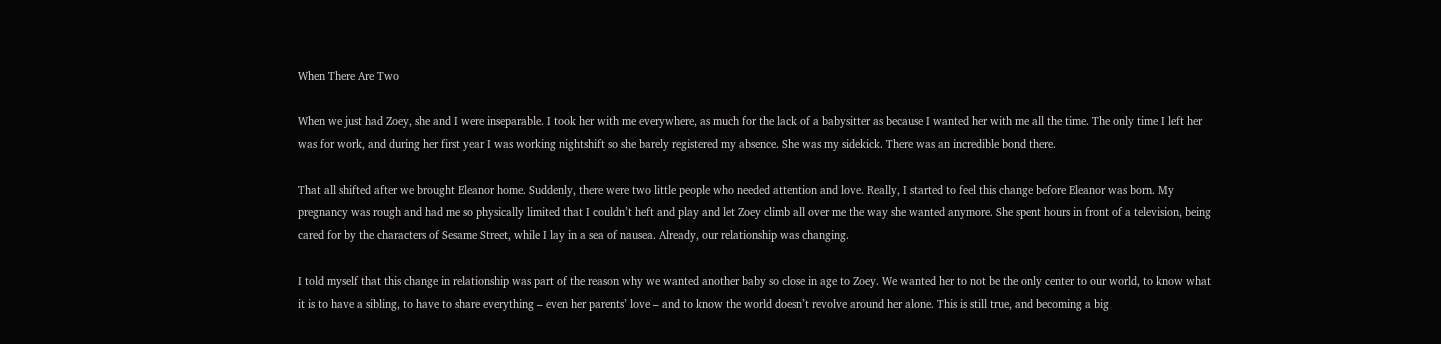When There Are Two

When we just had Zoey, she and I were inseparable. I took her with me everywhere, as much for the lack of a babysitter as because I wanted her with me all the time. The only time I left her was for work, and during her first year I was working nightshift so she barely registered my absence. She was my sidekick. There was an incredible bond there.

That all shifted after we brought Eleanor home. Suddenly, there were two little people who needed attention and love. Really, I started to feel this change before Eleanor was born. My pregnancy was rough and had me so physically limited that I couldn’t heft and play and let Zoey climb all over me the way she wanted anymore. She spent hours in front of a television, being cared for by the characters of Sesame Street, while I lay in a sea of nausea. Already, our relationship was changing.

I told myself that this change in relationship was part of the reason why we wanted another baby so close in age to Zoey. We wanted her to not be the only center to our world, to know what it is to have a sibling, to have to share everything – even her parents’ love – and to know the world doesn’t revolve around her alone. This is still true, and becoming a big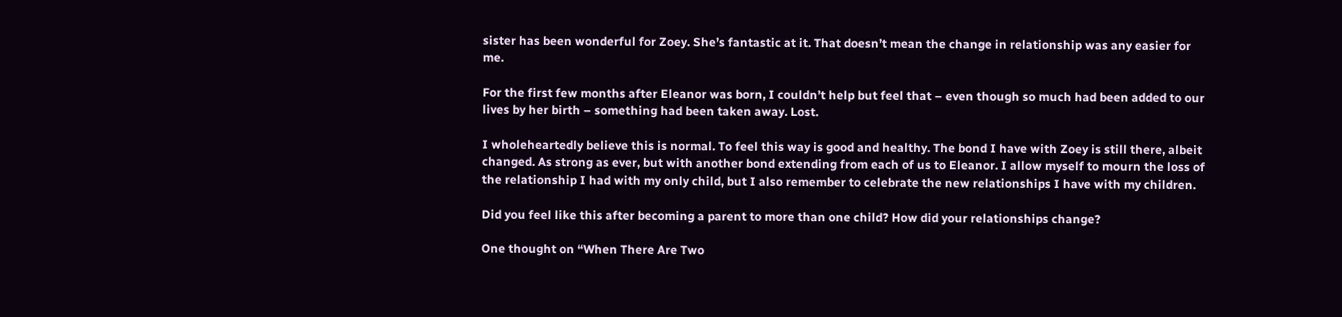sister has been wonderful for Zoey. She’s fantastic at it. That doesn’t mean the change in relationship was any easier for me.

For the first few months after Eleanor was born, I couldn’t help but feel that – even though so much had been added to our lives by her birth – something had been taken away. Lost.

I wholeheartedly believe this is normal. To feel this way is good and healthy. The bond I have with Zoey is still there, albeit changed. As strong as ever, but with another bond extending from each of us to Eleanor. I allow myself to mourn the loss of the relationship I had with my only child, but I also remember to celebrate the new relationships I have with my children.

Did you feel like this after becoming a parent to more than one child? How did your relationships change?

One thought on “When There Are Two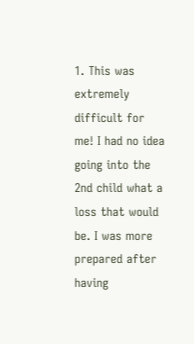1. This was extremely difficult for me! I had no idea going into the 2nd child what a loss that would be. I was more prepared after having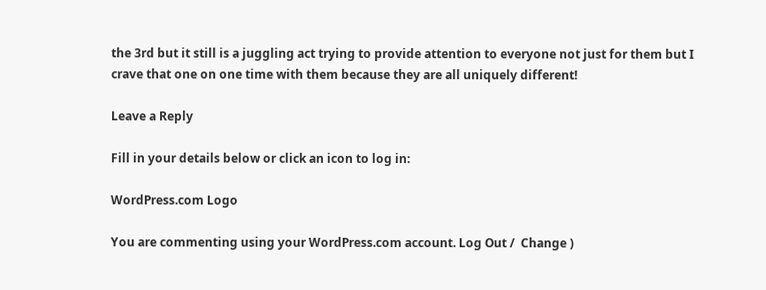the 3rd but it still is a juggling act trying to provide attention to everyone not just for them but I crave that one on one time with them because they are all uniquely different!

Leave a Reply

Fill in your details below or click an icon to log in:

WordPress.com Logo

You are commenting using your WordPress.com account. Log Out /  Change )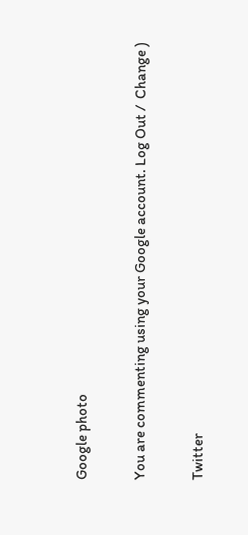Google photo

You are commenting using your Google account. Log Out /  Change )

Twitter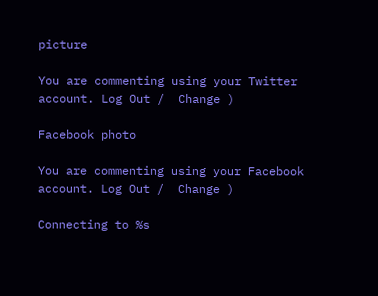picture

You are commenting using your Twitter account. Log Out /  Change )

Facebook photo

You are commenting using your Facebook account. Log Out /  Change )

Connecting to %s